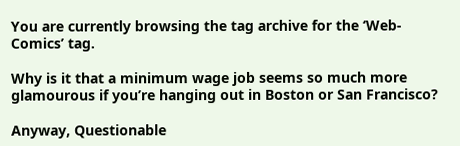You are currently browsing the tag archive for the ‘Web-Comics’ tag.

Why is it that a minimum wage job seems so much more glamourous if you’re hanging out in Boston or San Francisco?

Anyway, Questionable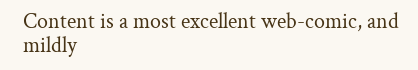Content is a most excellent web-comic, and mildly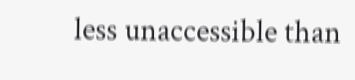less unaccessible than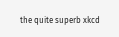the quite superb xkcd